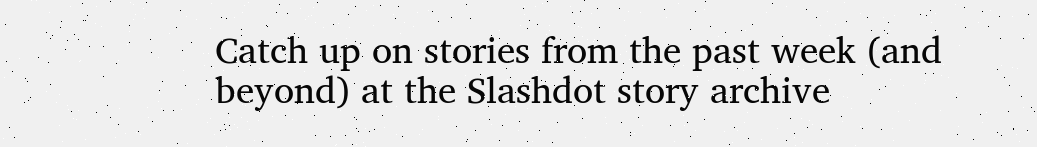Catch up on stories from the past week (and beyond) at the Slashdot story archive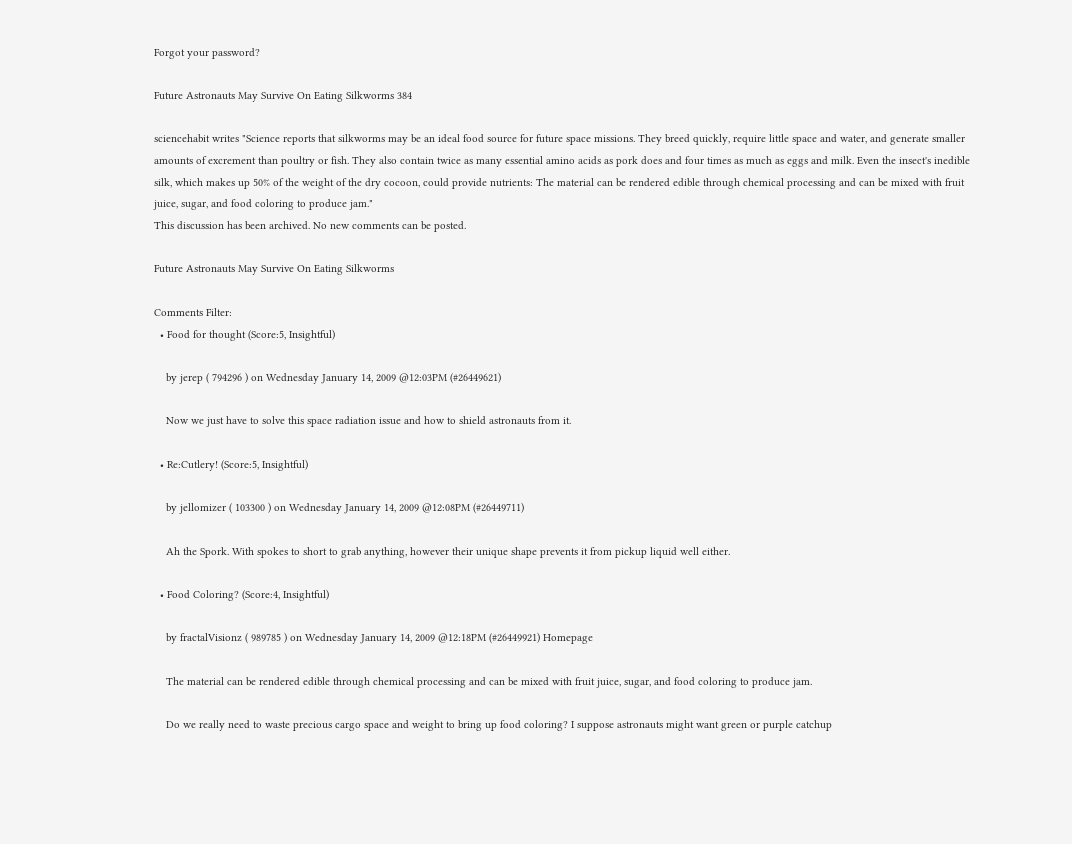Forgot your password?

Future Astronauts May Survive On Eating Silkworms 384

sciencehabit writes "Science reports that silkworms may be an ideal food source for future space missions. They breed quickly, require little space and water, and generate smaller amounts of excrement than poultry or fish. They also contain twice as many essential amino acids as pork does and four times as much as eggs and milk. Even the insect's inedible silk, which makes up 50% of the weight of the dry cocoon, could provide nutrients: The material can be rendered edible through chemical processing and can be mixed with fruit juice, sugar, and food coloring to produce jam."
This discussion has been archived. No new comments can be posted.

Future Astronauts May Survive On Eating Silkworms

Comments Filter:
  • Food for thought (Score:5, Insightful)

    by jerep ( 794296 ) on Wednesday January 14, 2009 @12:03PM (#26449621)

    Now we just have to solve this space radiation issue and how to shield astronauts from it.

  • Re:Cutlery! (Score:5, Insightful)

    by jellomizer ( 103300 ) on Wednesday January 14, 2009 @12:08PM (#26449711)

    Ah the Spork. With spokes to short to grab anything, however their unique shape prevents it from pickup liquid well either.

  • Food Coloring? (Score:4, Insightful)

    by fractalVisionz ( 989785 ) on Wednesday January 14, 2009 @12:18PM (#26449921) Homepage

    The material can be rendered edible through chemical processing and can be mixed with fruit juice, sugar, and food coloring to produce jam.

    Do we really need to waste precious cargo space and weight to bring up food coloring? I suppose astronauts might want green or purple catchup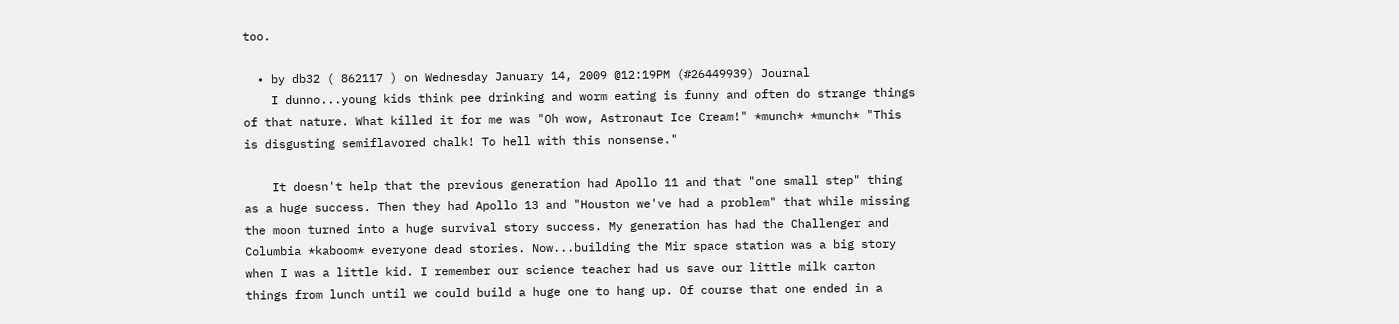too.

  • by db32 ( 862117 ) on Wednesday January 14, 2009 @12:19PM (#26449939) Journal
    I dunno...young kids think pee drinking and worm eating is funny and often do strange things of that nature. What killed it for me was "Oh wow, Astronaut Ice Cream!" *munch* *munch* "This is disgusting semiflavored chalk! To hell with this nonsense."

    It doesn't help that the previous generation had Apollo 11 and that "one small step" thing as a huge success. Then they had Apollo 13 and "Houston we've had a problem" that while missing the moon turned into a huge survival story success. My generation has had the Challenger and Columbia *kaboom* everyone dead stories. Now...building the Mir space station was a big story when I was a little kid. I remember our science teacher had us save our little milk carton things from lunch until we could build a huge one to hang up. Of course that one ended in a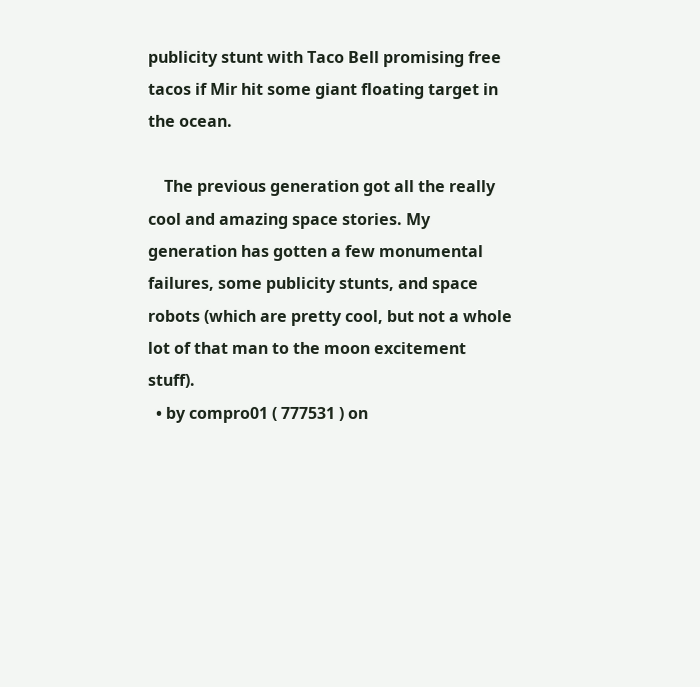publicity stunt with Taco Bell promising free tacos if Mir hit some giant floating target in the ocean.

    The previous generation got all the really cool and amazing space stories. My generation has gotten a few monumental failures, some publicity stunts, and space robots (which are pretty cool, but not a whole lot of that man to the moon excitement stuff).
  • by compro01 ( 777531 ) on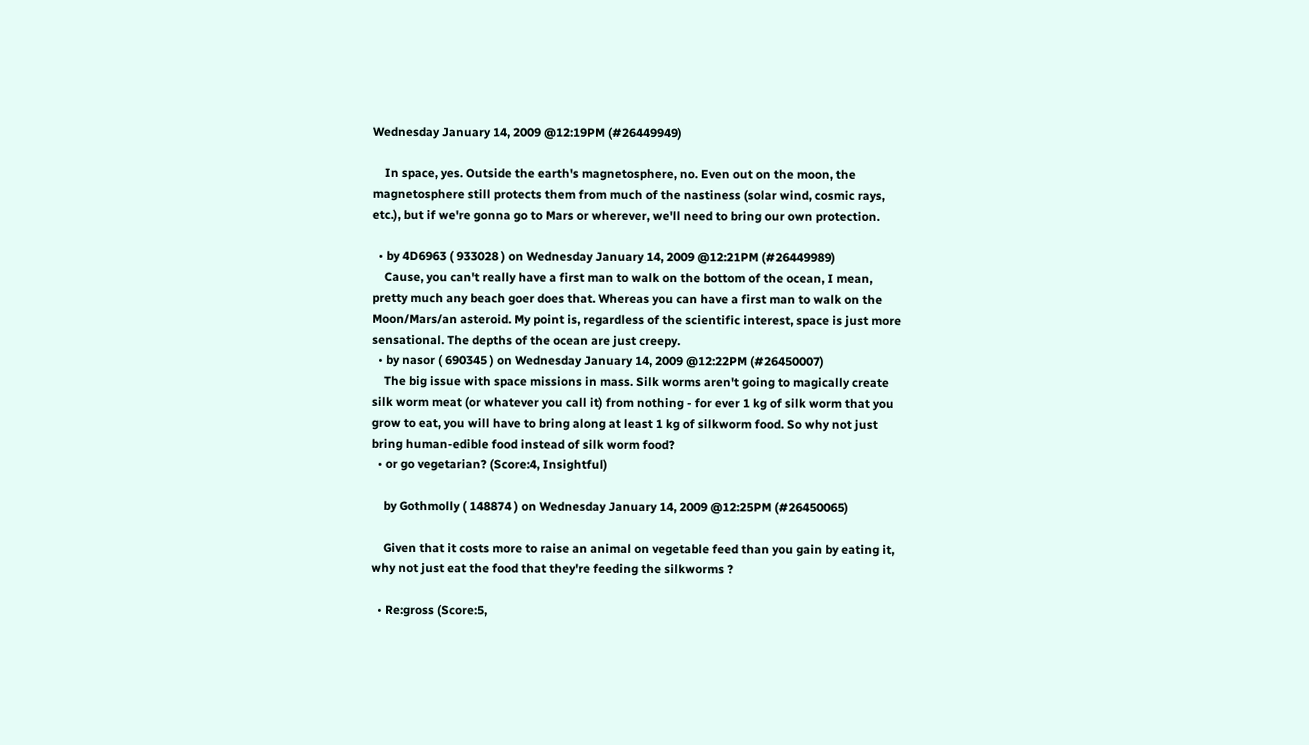Wednesday January 14, 2009 @12:19PM (#26449949)

    In space, yes. Outside the earth's magnetosphere, no. Even out on the moon, the magnetosphere still protects them from much of the nastiness (solar wind, cosmic rays, etc.), but if we're gonna go to Mars or wherever, we'll need to bring our own protection.

  • by 4D6963 ( 933028 ) on Wednesday January 14, 2009 @12:21PM (#26449989)
    Cause, you can't really have a first man to walk on the bottom of the ocean, I mean, pretty much any beach goer does that. Whereas you can have a first man to walk on the Moon/Mars/an asteroid. My point is, regardless of the scientific interest, space is just more sensational. The depths of the ocean are just creepy.
  • by nasor ( 690345 ) on Wednesday January 14, 2009 @12:22PM (#26450007)
    The big issue with space missions in mass. Silk worms aren't going to magically create silk worm meat (or whatever you call it) from nothing - for ever 1 kg of silk worm that you grow to eat, you will have to bring along at least 1 kg of silkworm food. So why not just bring human-edible food instead of silk worm food?
  • or go vegetarian? (Score:4, Insightful)

    by Gothmolly ( 148874 ) on Wednesday January 14, 2009 @12:25PM (#26450065)

    Given that it costs more to raise an animal on vegetable feed than you gain by eating it, why not just eat the food that they're feeding the silkworms ?

  • Re:gross (Score:5,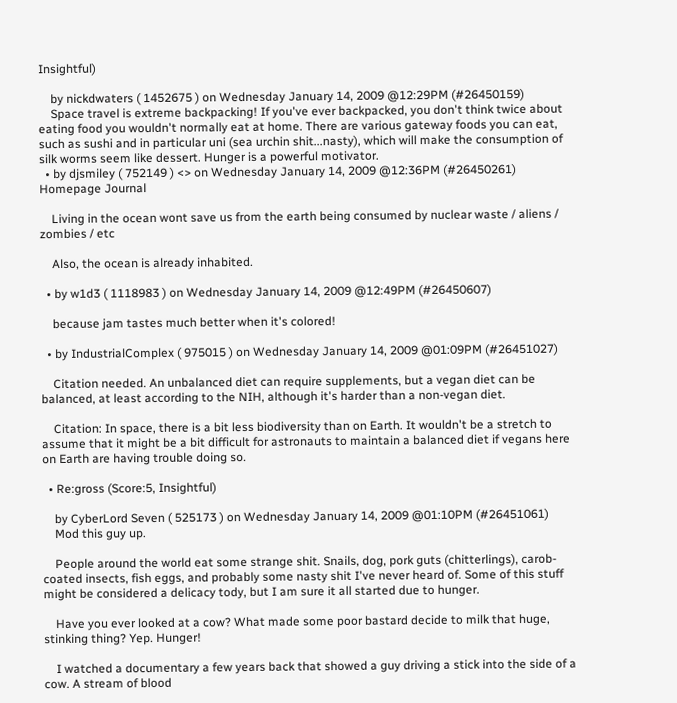Insightful)

    by nickdwaters ( 1452675 ) on Wednesday January 14, 2009 @12:29PM (#26450159)
    Space travel is extreme backpacking! If you've ever backpacked, you don't think twice about eating food you wouldn't normally eat at home. There are various gateway foods you can eat, such as sushi and in particular uni (sea urchin shit...nasty), which will make the consumption of silk worms seem like dessert. Hunger is a powerful motivator.
  • by djsmiley ( 752149 ) <> on Wednesday January 14, 2009 @12:36PM (#26450261) Homepage Journal

    Living in the ocean wont save us from the earth being consumed by nuclear waste / aliens / zombies / etc

    Also, the ocean is already inhabited.

  • by w1d3 ( 1118983 ) on Wednesday January 14, 2009 @12:49PM (#26450607)

    because jam tastes much better when it's colored!

  • by IndustrialComplex ( 975015 ) on Wednesday January 14, 2009 @01:09PM (#26451027)

    Citation needed. An unbalanced diet can require supplements, but a vegan diet can be balanced, at least according to the NIH, although it's harder than a non-vegan diet.

    Citation: In space, there is a bit less biodiversity than on Earth. It wouldn't be a stretch to assume that it might be a bit difficult for astronauts to maintain a balanced diet if vegans here on Earth are having trouble doing so.

  • Re:gross (Score:5, Insightful)

    by CyberLord Seven ( 525173 ) on Wednesday January 14, 2009 @01:10PM (#26451061)
    Mod this guy up.

    People around the world eat some strange shit. Snails, dog, pork guts (chitterlings), carob-coated insects, fish eggs, and probably some nasty shit I've never heard of. Some of this stuff might be considered a delicacy tody, but I am sure it all started due to hunger.

    Have you ever looked at a cow? What made some poor bastard decide to milk that huge, stinking thing? Yep. Hunger!

    I watched a documentary a few years back that showed a guy driving a stick into the side of a cow. A stream of blood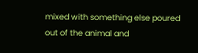mixed with something else poured out of the animal and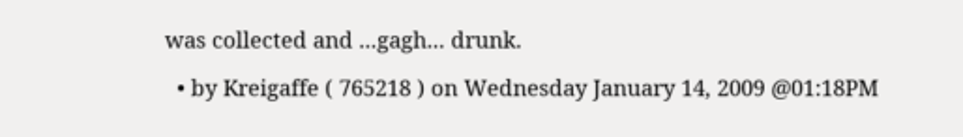was collected and ...gagh... drunk.

  • by Kreigaffe ( 765218 ) on Wednesday January 14, 2009 @01:18PM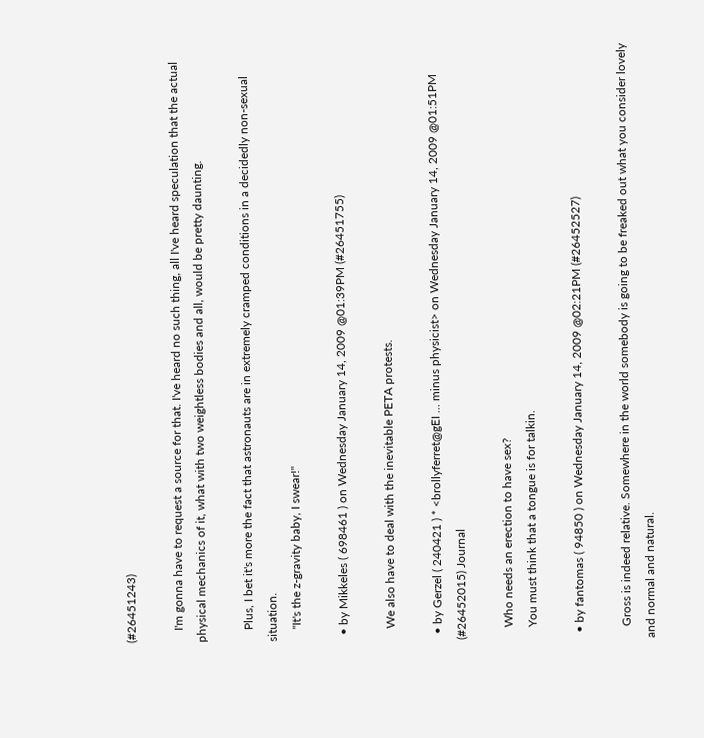(#26451243)

    I'm gonna have to request a source for that. I've heard no such thing, all I've heard speculation that the actual physical mechanics of it, what with two weightless bodies and all, would be pretty daunting.

    Plus, I bet it's more the fact that astronauts are in extremely cramped conditions in a decidedly non-sexual situation.
    "It's the z-gravity baby, I swear!"

  • by Mikkeles ( 698461 ) on Wednesday January 14, 2009 @01:39PM (#26451755)

    We also have to deal with the inevitable PETA protests.

  • by Gerzel ( 240421 ) * <brollyferret@gEI ... minus physicist> on Wednesday January 14, 2009 @01:51PM (#26452015) Journal

    Who needs an erection to have sex?
    You must think that a tongue is for talkin.

  • by fantomas ( 94850 ) on Wednesday January 14, 2009 @02:21PM (#26452527)

    Gross is indeed relative. Somewhere in the world somebody is going to be freaked out what you consider lovely and normal and natural.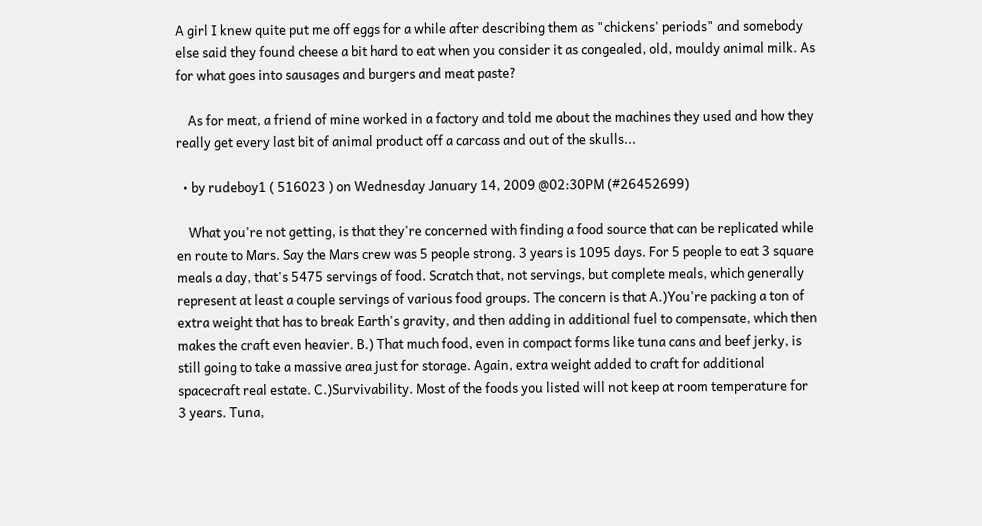A girl I knew quite put me off eggs for a while after describing them as "chickens' periods" and somebody else said they found cheese a bit hard to eat when you consider it as congealed, old, mouldy animal milk. As for what goes into sausages and burgers and meat paste?

    As for meat, a friend of mine worked in a factory and told me about the machines they used and how they really get every last bit of animal product off a carcass and out of the skulls...

  • by rudeboy1 ( 516023 ) on Wednesday January 14, 2009 @02:30PM (#26452699)

    What you're not getting, is that they're concerned with finding a food source that can be replicated while en route to Mars. Say the Mars crew was 5 people strong. 3 years is 1095 days. For 5 people to eat 3 square meals a day, that's 5475 servings of food. Scratch that, not servings, but complete meals, which generally represent at least a couple servings of various food groups. The concern is that A.)You're packing a ton of extra weight that has to break Earth's gravity, and then adding in additional fuel to compensate, which then makes the craft even heavier. B.) That much food, even in compact forms like tuna cans and beef jerky, is still going to take a massive area just for storage. Again, extra weight added to craft for additional spacecraft real estate. C.)Survivability. Most of the foods you listed will not keep at room temperature for 3 years. Tuna,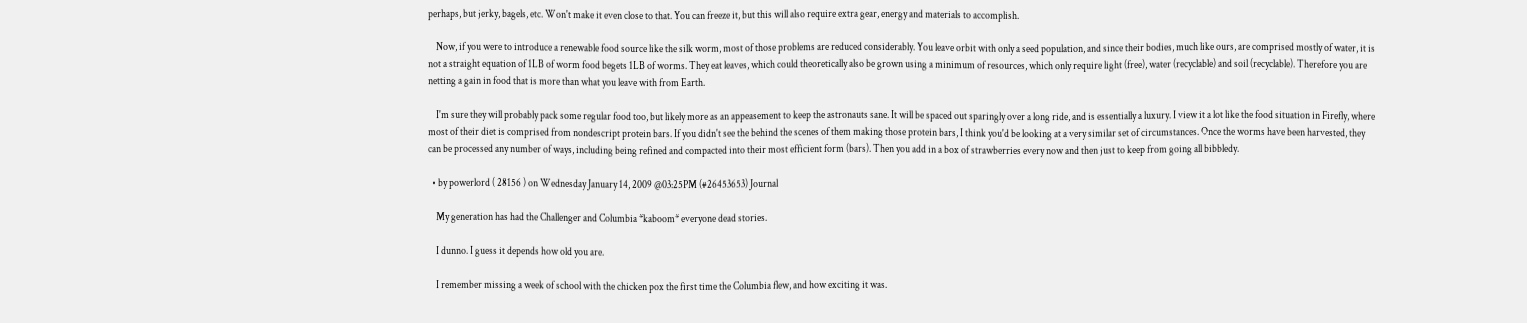perhaps, but jerky, bagels, etc. Won't make it even close to that. You can freeze it, but this will also require extra gear, energy and materials to accomplish.

    Now, if you were to introduce a renewable food source like the silk worm, most of those problems are reduced considerably. You leave orbit with only a seed population, and since their bodies, much like ours, are comprised mostly of water, it is not a straight equation of 1LB of worm food begets 1LB of worms. They eat leaves, which could theoretically also be grown using a minimum of resources, which only require light (free), water (recyclable) and soil (recyclable). Therefore you are netting a gain in food that is more than what you leave with from Earth.

    I'm sure they will probably pack some regular food too, but likely more as an appeasement to keep the astronauts sane. It will be spaced out sparingly over a long ride, and is essentially a luxury. I view it a lot like the food situation in Firefly, where most of their diet is comprised from nondescript protein bars. If you didn't see the behind the scenes of them making those protein bars, I think you'd be looking at a very similar set of circumstances. Once the worms have been harvested, they can be processed any number of ways, including being refined and compacted into their most efficient form (bars). Then you add in a box of strawberries every now and then just to keep from going all bibbledy.

  • by powerlord ( 28156 ) on Wednesday January 14, 2009 @03:25PM (#26453653) Journal

    My generation has had the Challenger and Columbia *kaboom* everyone dead stories.

    I dunno. I guess it depends how old you are.

    I remember missing a week of school with the chicken pox the first time the Columbia flew, and how exciting it was.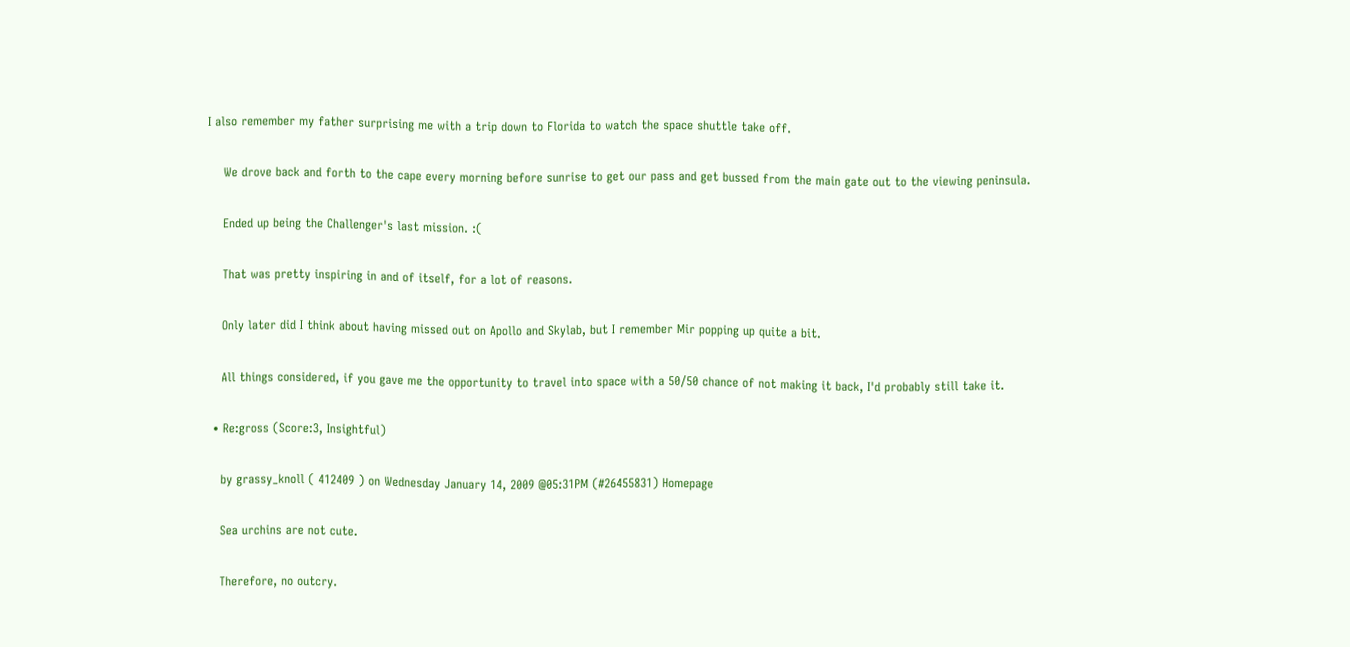I also remember my father surprising me with a trip down to Florida to watch the space shuttle take off.

    We drove back and forth to the cape every morning before sunrise to get our pass and get bussed from the main gate out to the viewing peninsula.

    Ended up being the Challenger's last mission. :(

    That was pretty inspiring in and of itself, for a lot of reasons.

    Only later did I think about having missed out on Apollo and Skylab, but I remember Mir popping up quite a bit.

    All things considered, if you gave me the opportunity to travel into space with a 50/50 chance of not making it back, I'd probably still take it.

  • Re:gross (Score:3, Insightful)

    by grassy_knoll ( 412409 ) on Wednesday January 14, 2009 @05:31PM (#26455831) Homepage

    Sea urchins are not cute.

    Therefore, no outcry.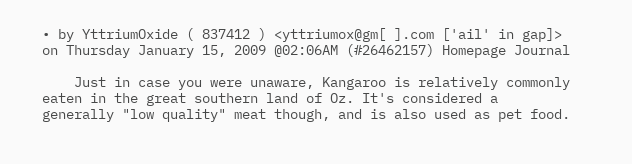• by YttriumOxide ( 837412 ) <yttriumox@gm[ ].com ['ail' in gap]> on Thursday January 15, 2009 @02:06AM (#26462157) Homepage Journal

    Just in case you were unaware, Kangaroo is relatively commonly eaten in the great southern land of Oz. It's considered a generally "low quality" meat though, and is also used as pet food.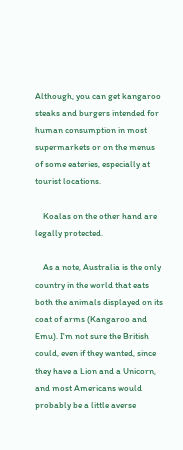Although, you can get kangaroo steaks and burgers intended for human consumption in most supermarkets or on the menus of some eateries, especially at tourist locations.

    Koalas on the other hand are legally protected.

    As a note, Australia is the only country in the world that eats both the animals displayed on its coat of arms (Kangaroo and Emu). I'm not sure the British could, even if they wanted, since they have a Lion and a Unicorn, and most Americans would probably be a little averse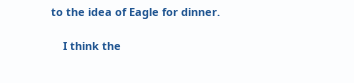to the idea of Eagle for dinner.

    I think the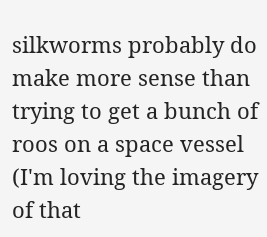silkworms probably do make more sense than trying to get a bunch of roos on a space vessel (I'm loving the imagery of that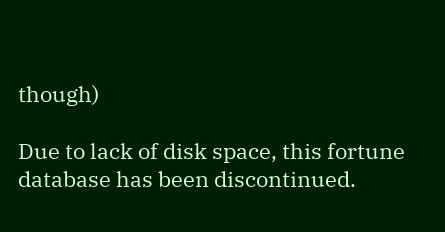though)

Due to lack of disk space, this fortune database has been discontinued.